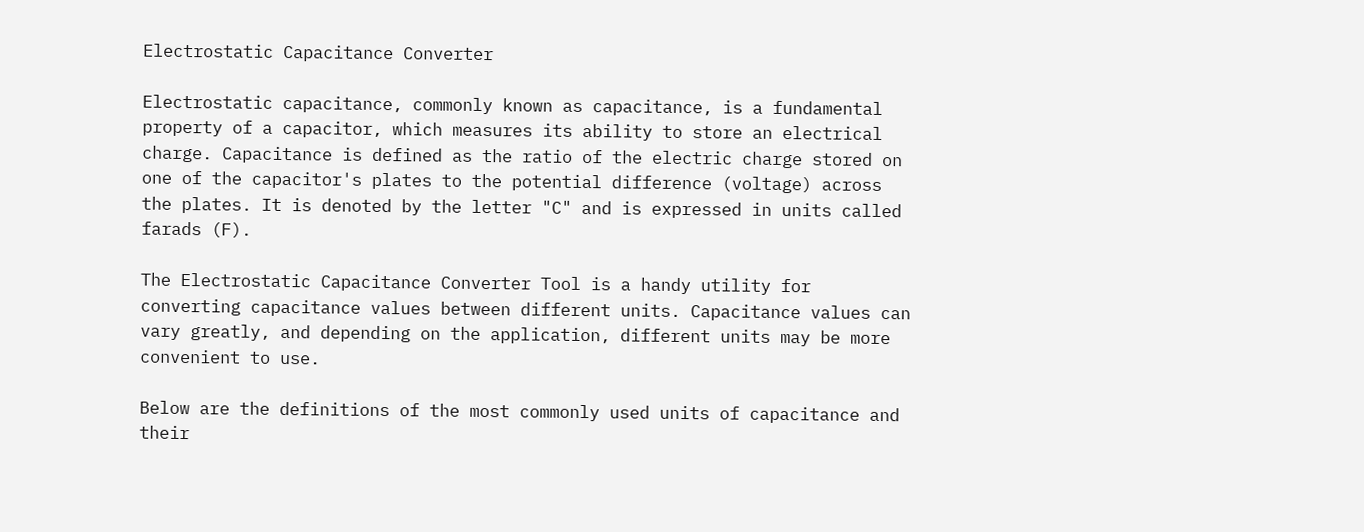Electrostatic Capacitance Converter

Electrostatic capacitance, commonly known as capacitance, is a fundamental property of a capacitor, which measures its ability to store an electrical charge. Capacitance is defined as the ratio of the electric charge stored on one of the capacitor's plates to the potential difference (voltage) across the plates. It is denoted by the letter "C" and is expressed in units called farads (F).

The Electrostatic Capacitance Converter Tool is a handy utility for converting capacitance values between different units. Capacitance values can vary greatly, and depending on the application, different units may be more convenient to use.

Below are the definitions of the most commonly used units of capacitance and their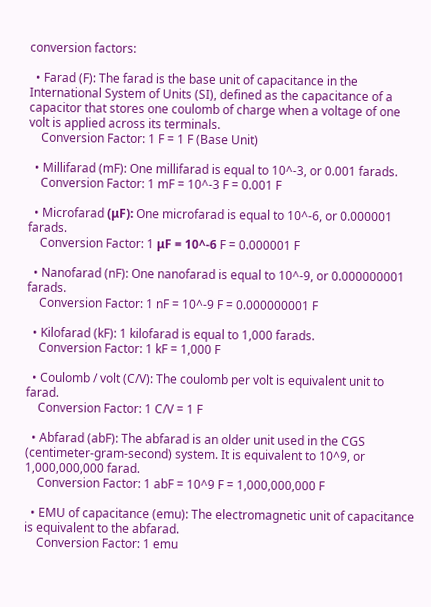conversion factors:

  • Farad (F): The farad is the base unit of capacitance in the International System of Units (SI), defined as the capacitance of a capacitor that stores one coulomb of charge when a voltage of one volt is applied across its terminals.
    Conversion Factor: 1 F = 1 F (Base Unit)

  • Millifarad (mF): One millifarad is equal to 10^-3, or 0.001 farads.
    Conversion Factor: 1 mF = 10^-3 F = 0.001 F

  • Microfarad (μF): One microfarad is equal to 10^-6, or 0.000001 farads.
    Conversion Factor: 1 μF = 10^-6 F = 0.000001 F

  • Nanofarad (nF): One nanofarad is equal to 10^-9, or 0.000000001 farads.
    Conversion Factor: 1 nF = 10^-9 F = 0.000000001 F

  • Kilofarad (kF): 1 kilofarad is equal to 1,000 farads.
    Conversion Factor: 1 kF = 1,000 F

  • Coulomb / volt (C/V): The coulomb per volt is equivalent unit to farad.
    Conversion Factor: 1 C/V = 1 F

  • Abfarad (abF): The abfarad is an older unit used in the CGS (centimeter-gram-second) system. It is equivalent to 10^9, or 1,000,000,000 farad.
    Conversion Factor: 1 abF = 10^9 F = 1,000,000,000 F

  • EMU of capacitance (emu): The electromagnetic unit of capacitance is equivalent to the abfarad.
    Conversion Factor: 1 emu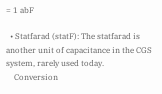= 1 abF

  • Statfarad (statF): The statfarad is another unit of capacitance in the CGS system, rarely used today.
    Conversion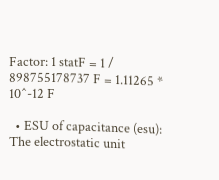Factor: 1 statF = 1 / 898755178737 F = 1.11265 * 10^-12 F

  • ESU of capacitance (esu): The electrostatic unit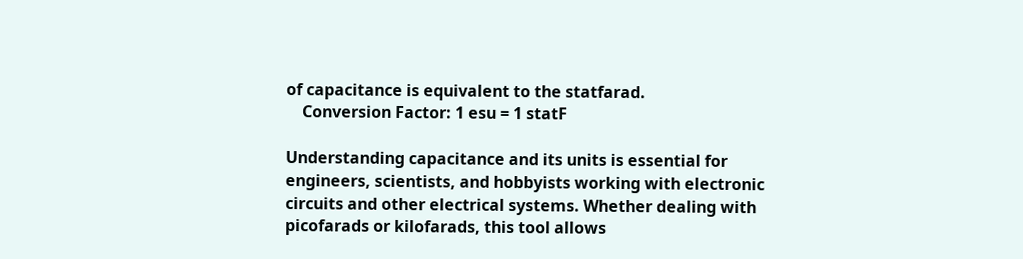of capacitance is equivalent to the statfarad.
    Conversion Factor: 1 esu = 1 statF

Understanding capacitance and its units is essential for engineers, scientists, and hobbyists working with electronic circuits and other electrical systems. Whether dealing with picofarads or kilofarads, this tool allows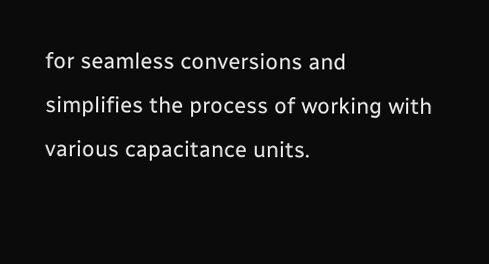for seamless conversions and simplifies the process of working with various capacitance units.